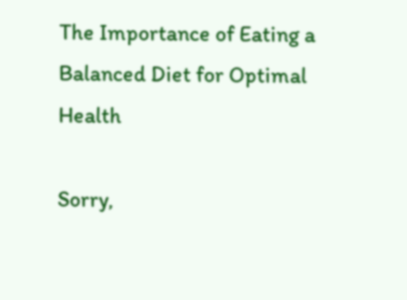The Importance of Eating a Balanced Diet for Optimal Health

Sorry,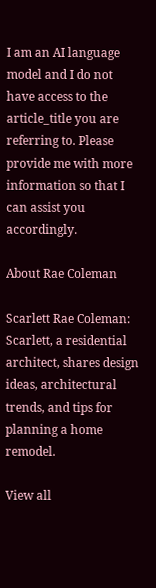I am an AI language model and I do not have access to the article_title you are referring to. Please provide me with more information so that I can assist you accordingly.

About Rae Coleman

Scarlett Rae Coleman: Scarlett, a residential architect, shares design ideas, architectural trends, and tips for planning a home remodel.

View all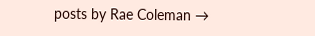posts by Rae Coleman →